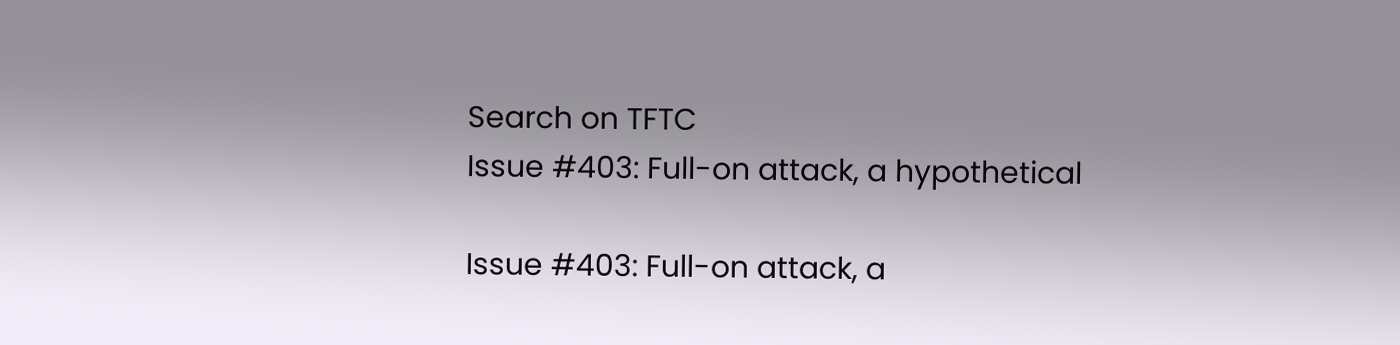Search on TFTC
Issue #403: Full-on attack, a hypothetical

Issue #403: Full-on attack, a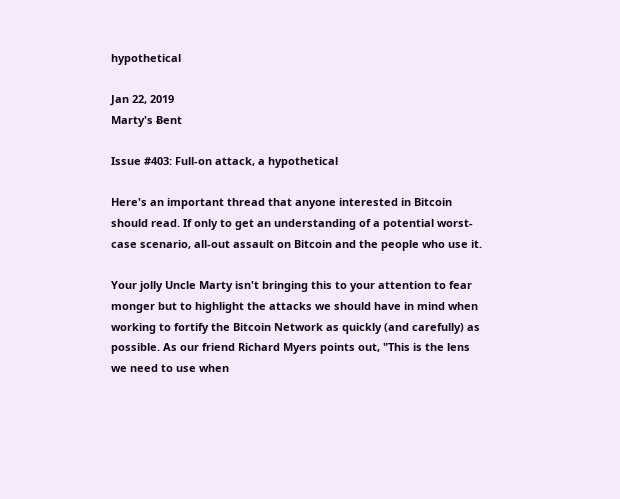hypothetical

Jan 22, 2019
Marty's Ƀent

Issue #403: Full-on attack, a hypothetical

Here's an important thread that anyone interested in Bitcoin should read. If only to get an understanding of a potential worst-case scenario, all-out assault on Bitcoin and the people who use it.

Your jolly Uncle Marty isn't bringing this to your attention to fear monger but to highlight the attacks we should have in mind when working to fortify the Bitcoin Network as quickly (and carefully) as possible. As our friend Richard Myers points out, "This is the lens we need to use when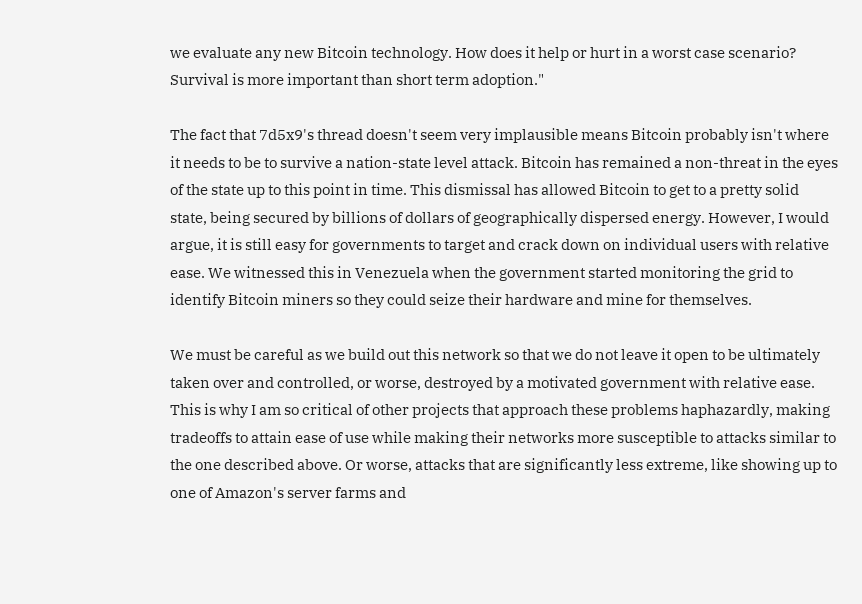we evaluate any new Bitcoin technology. How does it help or hurt in a worst case scenario? Survival is more important than short term adoption."

The fact that 7d5x9's thread doesn't seem very implausible means Bitcoin probably isn't where it needs to be to survive a nation-state level attack. Bitcoin has remained a non-threat in the eyes of the state up to this point in time. This dismissal has allowed Bitcoin to get to a pretty solid state, being secured by billions of dollars of geographically dispersed energy. However, I would argue, it is still easy for governments to target and crack down on individual users with relative ease. We witnessed this in Venezuela when the government started monitoring the grid to identify Bitcoin miners so they could seize their hardware and mine for themselves.

We must be careful as we build out this network so that we do not leave it open to be ultimately taken over and controlled, or worse, destroyed by a motivated government with relative ease. This is why I am so critical of other projects that approach these problems haphazardly, making tradeoffs to attain ease of use while making their networks more susceptible to attacks similar to the one described above. Or worse, attacks that are significantly less extreme, like showing up to one of Amazon's server farms and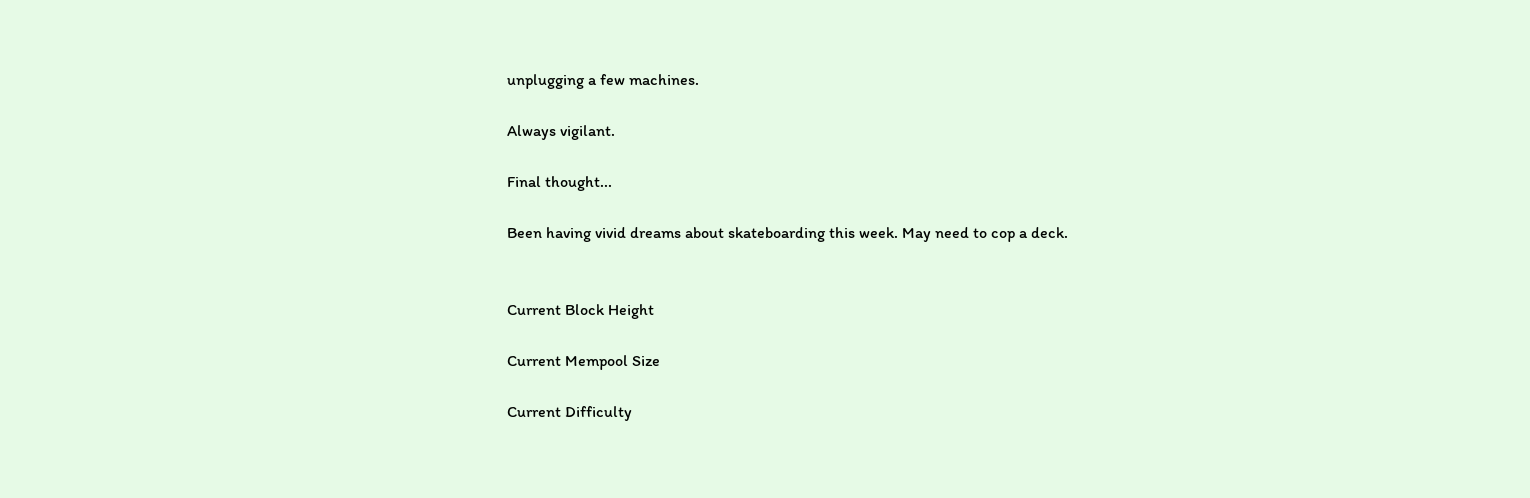unplugging a few machines.

Always vigilant.

Final thought...

Been having vivid dreams about skateboarding this week. May need to cop a deck.


Current Block Height

Current Mempool Size

Current Difficulty